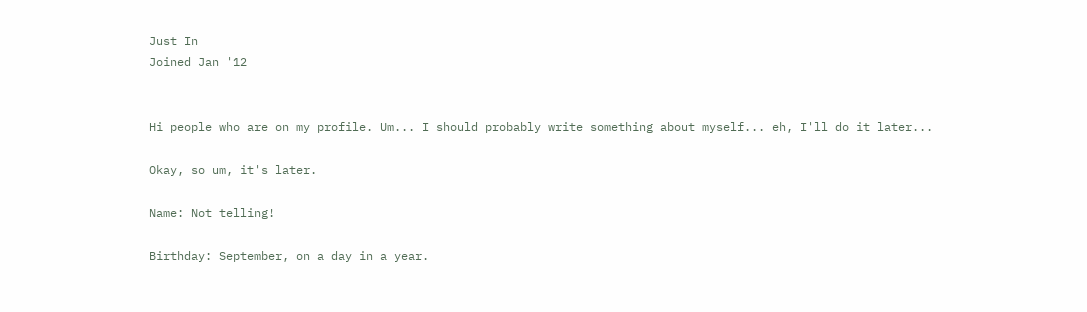Just In
Joined Jan '12


Hi people who are on my profile. Um... I should probably write something about myself... eh, I'll do it later...

Okay, so um, it's later.

Name: Not telling!

Birthday: September, on a day in a year.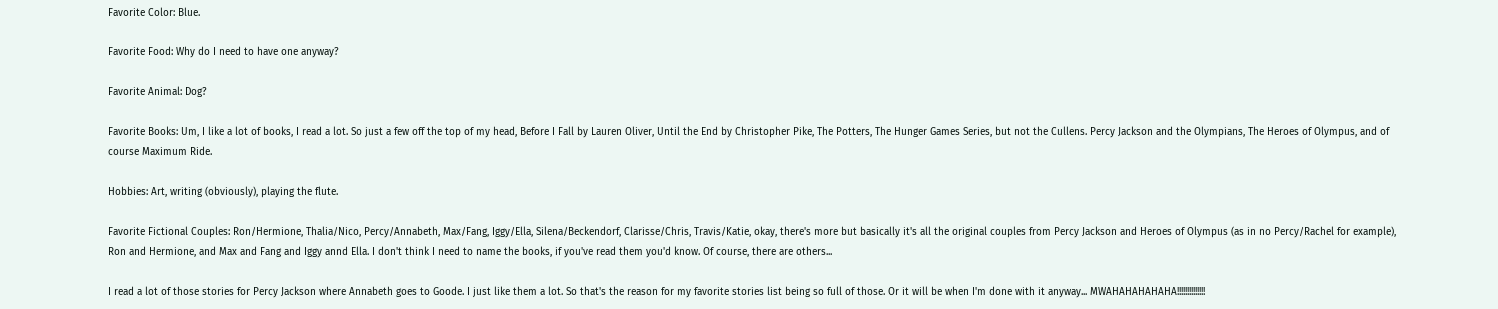Favorite Color: Blue.

Favorite Food: Why do I need to have one anyway?

Favorite Animal: Dog?

Favorite Books: Um, I like a lot of books, I read a lot. So just a few off the top of my head, Before I Fall by Lauren Oliver, Until the End by Christopher Pike, The Potters, The Hunger Games Series, but not the Cullens. Percy Jackson and the Olympians, The Heroes of Olympus, and of course Maximum Ride.

Hobbies: Art, writing (obviously), playing the flute.

Favorite Fictional Couples: Ron/Hermione, Thalia/Nico, Percy/Annabeth, Max/Fang, Iggy/Ella, Silena/Beckendorf, Clarisse/Chris, Travis/Katie, okay, there's more but basically it's all the original couples from Percy Jackson and Heroes of Olympus (as in no Percy/Rachel for example), Ron and Hermione, and Max and Fang and Iggy annd Ella. I don't think I need to name the books, if you've read them you'd know. Of course, there are others...

I read a lot of those stories for Percy Jackson where Annabeth goes to Goode. I just like them a lot. So that's the reason for my favorite stories list being so full of those. Or it will be when I'm done with it anyway... MWAHAHAHAHAHA!!!!!!!!!!!!!!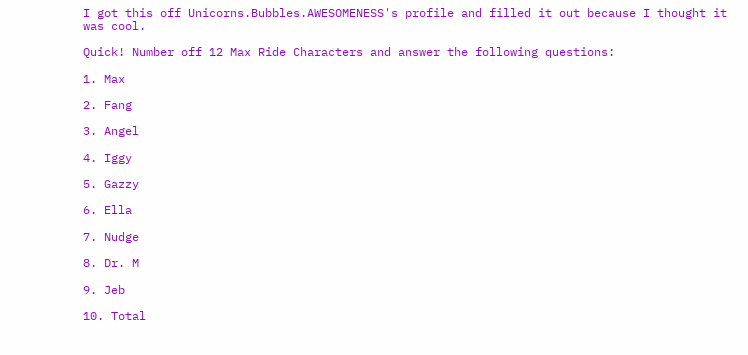I got this off Unicorns.Bubbles.AWESOMENESS's profile and filled it out because I thought it was cool.

Quick! Number off 12 Max Ride Characters and answer the following questions:

1. Max

2. Fang

3. Angel

4. Iggy

5. Gazzy

6. Ella

7. Nudge

8. Dr. M

9. Jeb

10. Total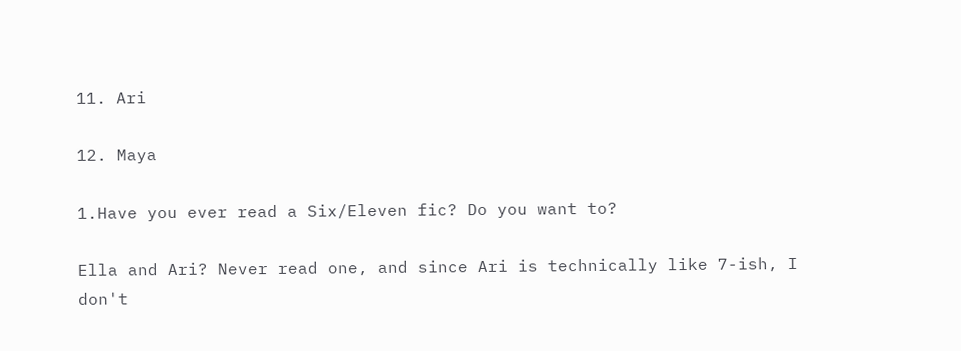11. Ari

12. Maya

1.Have you ever read a Six/Eleven fic? Do you want to?

Ella and Ari? Never read one, and since Ari is technically like 7-ish, I don't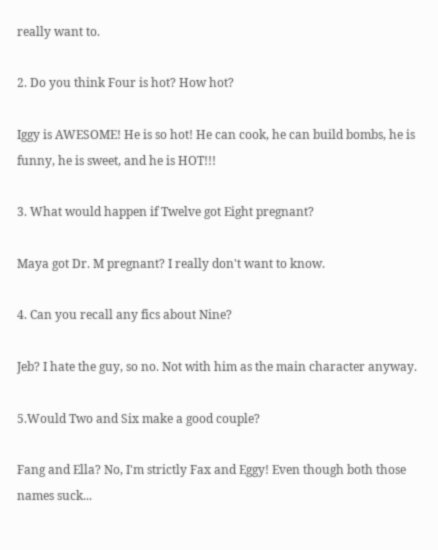really want to.

2. Do you think Four is hot? How hot?

Iggy is AWESOME! He is so hot! He can cook, he can build bombs, he is funny, he is sweet, and he is HOT!!!

3. What would happen if Twelve got Eight pregnant?

Maya got Dr. M pregnant? I really don't want to know.

4. Can you recall any fics about Nine?

Jeb? I hate the guy, so no. Not with him as the main character anyway.

5.Would Two and Six make a good couple?

Fang and Ella? No, I'm strictly Fax and Eggy! Even though both those names suck...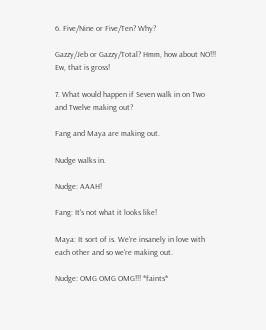6. Five/Nine or Five/Ten? Why?

Gazzy/Jeb or Gazzy/Total? Hmm, how about NO!!! Ew, that is gross!

7. What would happen if Seven walk in on Two and Twelve making out?

Fang and Maya are making out.

Nudge walks in.

Nudge: AAAH!

Fang: It's not what it looks like!

Maya: It sort of is. We're insanely in love with each other and so we're making out.

Nudge: OMG OMG OMG!!! *faints*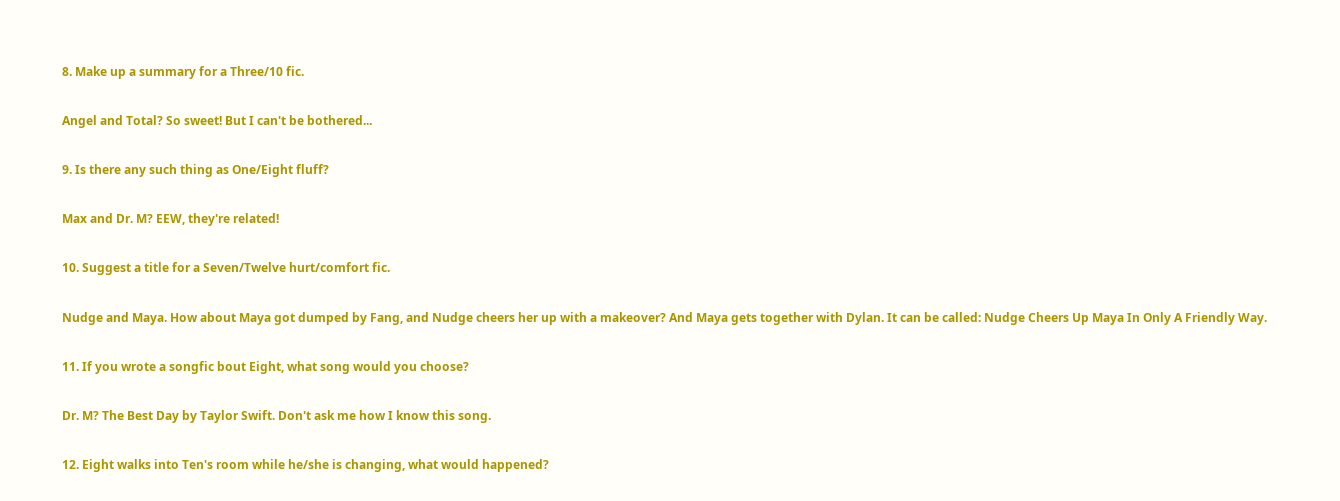8. Make up a summary for a Three/10 fic.

Angel and Total? So sweet! But I can't be bothered...

9. Is there any such thing as One/Eight fluff?

Max and Dr. M? EEW, they're related!

10. Suggest a title for a Seven/Twelve hurt/comfort fic.

Nudge and Maya. How about Maya got dumped by Fang, and Nudge cheers her up with a makeover? And Maya gets together with Dylan. It can be called: Nudge Cheers Up Maya In Only A Friendly Way.

11. If you wrote a songfic bout Eight, what song would you choose?

Dr. M? The Best Day by Taylor Swift. Don't ask me how I know this song.

12. Eight walks into Ten's room while he/she is changing, what would happened?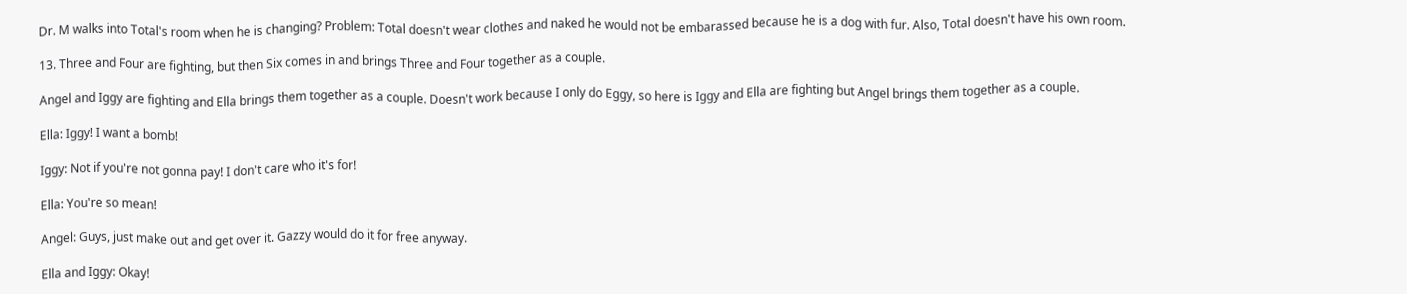Dr. M walks into Total's room when he is changing? Problem: Total doesn't wear clothes and naked he would not be embarassed because he is a dog with fur. Also, Total doesn't have his own room.

13. Three and Four are fighting, but then Six comes in and brings Three and Four together as a couple.

Angel and Iggy are fighting and Ella brings them together as a couple. Doesn't work because I only do Eggy, so here is Iggy and Ella are fighting but Angel brings them together as a couple.

Ella: Iggy! I want a bomb!

Iggy: Not if you're not gonna pay! I don't care who it's for!

Ella: You're so mean!

Angel: Guys, just make out and get over it. Gazzy would do it for free anyway.

Ella and Iggy: Okay!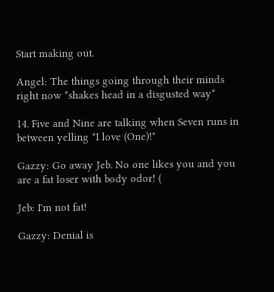Start making out.

Angel: The things going through their minds right now *shakes head in a disgusted way*

14. Five and Nine are talking when Seven runs in between yelling "I love (One)!"

Gazzy: Go away Jeb. No one likes you and you are a fat loser with body odor! (

Jeb: I'm not fat!

Gazzy: Denial is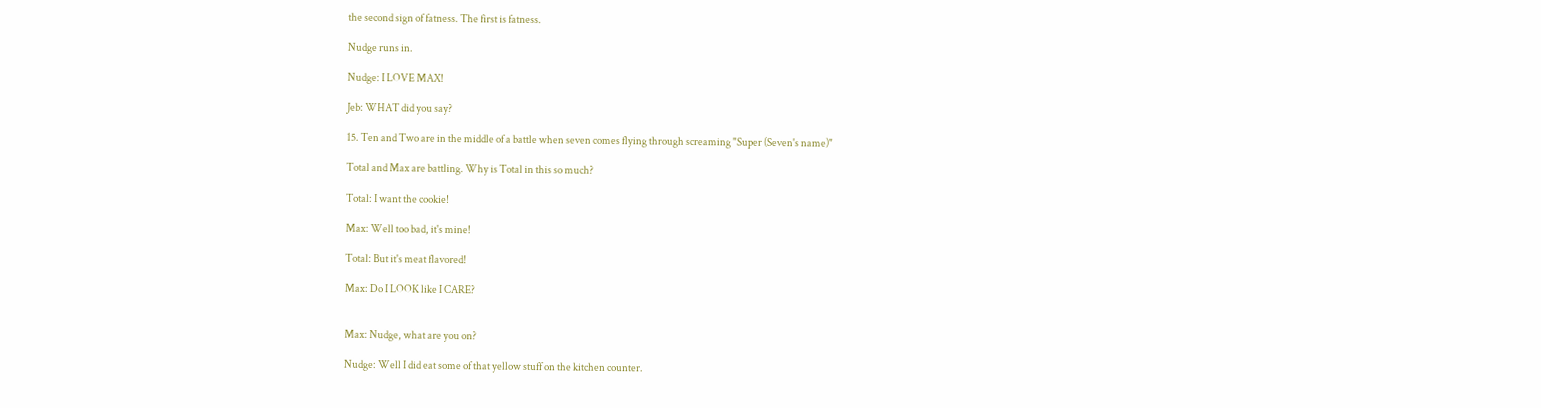the second sign of fatness. The first is fatness.

Nudge runs in.

Nudge: I LOVE MAX!

Jeb: WHAT did you say?

15. Ten and Two are in the middle of a battle when seven comes flying through screaming "Super (Seven's name)"

Total and Max are battling. Why is Total in this so much?

Total: I want the cookie!

Max: Well too bad, it's mine!

Total: But it's meat flavored!

Max: Do I LOOK like I CARE?


Max: Nudge, what are you on?

Nudge: Well I did eat some of that yellow stuff on the kitchen counter.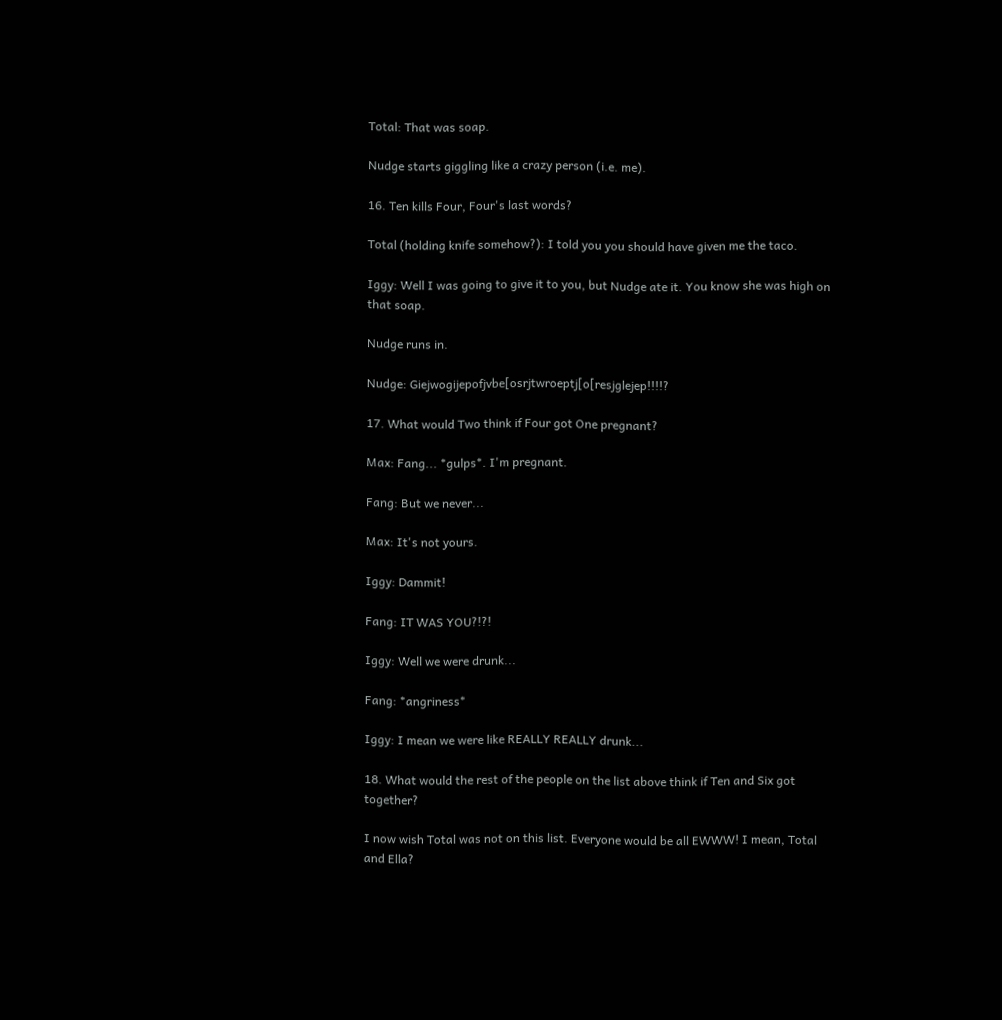Total: That was soap.

Nudge starts giggling like a crazy person (i.e. me).

16. Ten kills Four, Four's last words?

Total (holding knife somehow?): I told you you should have given me the taco.

Iggy: Well I was going to give it to you, but Nudge ate it. You know she was high on that soap.

Nudge runs in.

Nudge: Giejwogijepofjvbe[osrjtwroeptj[o[resjglejep!!!!?

17. What would Two think if Four got One pregnant?

Max: Fang... *gulps*. I'm pregnant.

Fang: But we never...

Max: It's not yours.

Iggy: Dammit!

Fang: IT WAS YOU?!?!

Iggy: Well we were drunk...

Fang: *angriness*

Iggy: I mean we were like REALLY REALLY drunk...

18. What would the rest of the people on the list above think if Ten and Six got together?

I now wish Total was not on this list. Everyone would be all EWWW! I mean, Total and Ella?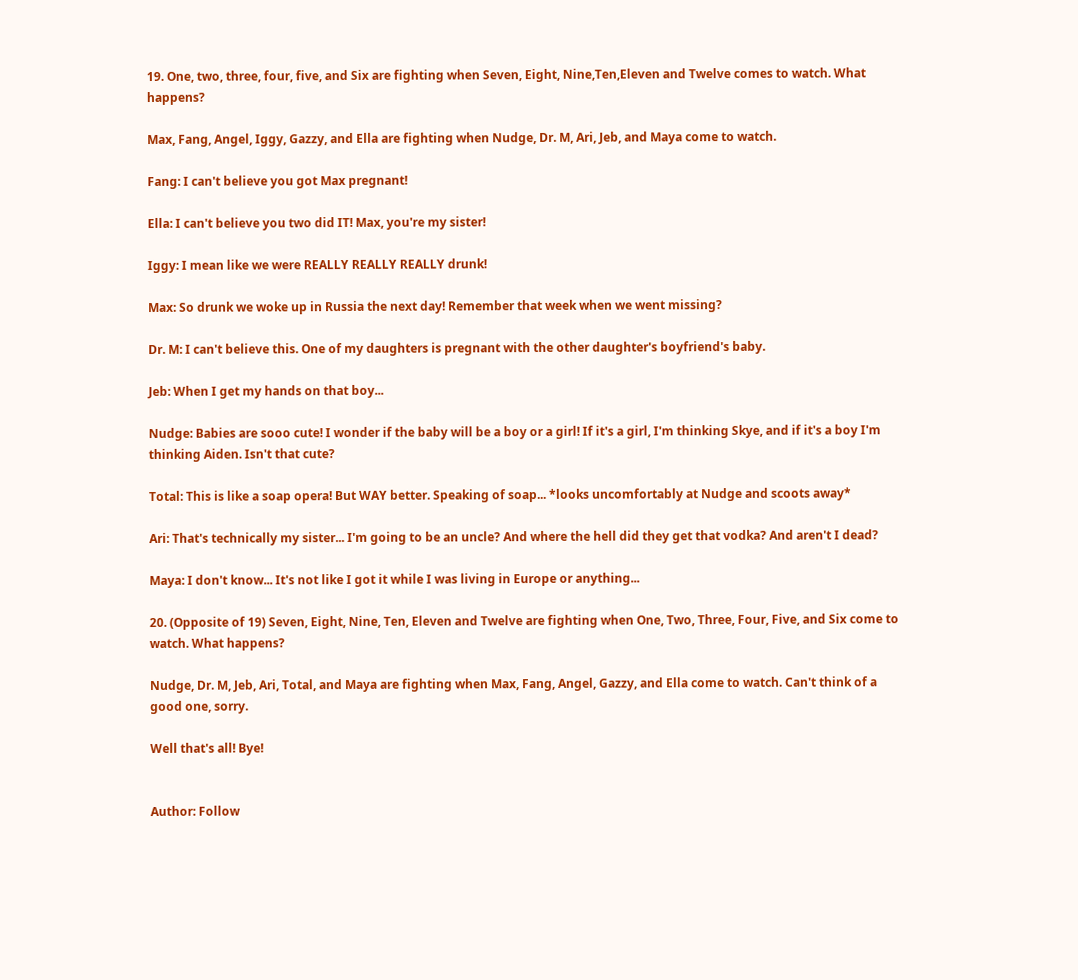19. One, two, three, four, five, and Six are fighting when Seven, Eight, Nine,Ten,Eleven and Twelve comes to watch. What happens?

Max, Fang, Angel, Iggy, Gazzy, and Ella are fighting when Nudge, Dr. M, Ari, Jeb, and Maya come to watch.

Fang: I can't believe you got Max pregnant!

Ella: I can't believe you two did IT! Max, you're my sister!

Iggy: I mean like we were REALLY REALLY REALLY drunk!

Max: So drunk we woke up in Russia the next day! Remember that week when we went missing?

Dr. M: I can't believe this. One of my daughters is pregnant with the other daughter's boyfriend's baby.

Jeb: When I get my hands on that boy...

Nudge: Babies are sooo cute! I wonder if the baby will be a boy or a girl! If it's a girl, I'm thinking Skye, and if it's a boy I'm thinking Aiden. Isn't that cute?

Total: This is like a soap opera! But WAY better. Speaking of soap... *looks uncomfortably at Nudge and scoots away*

Ari: That's technically my sister... I'm going to be an uncle? And where the hell did they get that vodka? And aren't I dead?

Maya: I don't know... It's not like I got it while I was living in Europe or anything...

20. (Opposite of 19) Seven, Eight, Nine, Ten, Eleven and Twelve are fighting when One, Two, Three, Four, Five, and Six come to watch. What happens?

Nudge, Dr. M, Jeb, Ari, Total, and Maya are fighting when Max, Fang, Angel, Gazzy, and Ella come to watch. Can't think of a good one, sorry.

Well that's all! Bye!


Author: Follow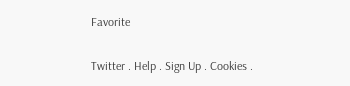Favorite

Twitter . Help . Sign Up . Cookies .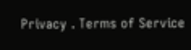Privacy . Terms of Service